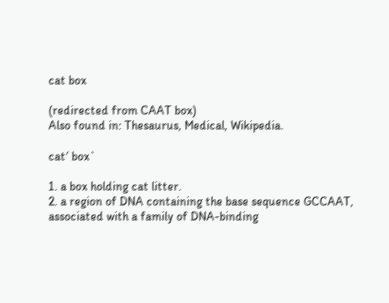cat box

(redirected from CAAT box)
Also found in: Thesaurus, Medical, Wikipedia.

cat′ box`

1. a box holding cat litter.
2. a region of DNA containing the base sequence GCCAAT, associated with a family of DNA-binding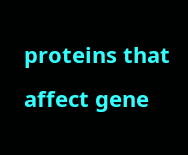proteins that affect gene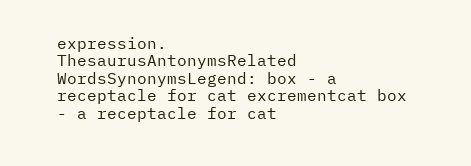expression.
ThesaurusAntonymsRelated WordsSynonymsLegend: box - a receptacle for cat excrementcat box - a receptacle for cat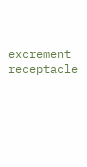excrement
receptacle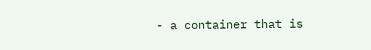- a container that is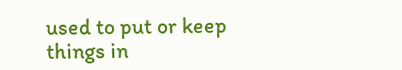used to put or keep things in